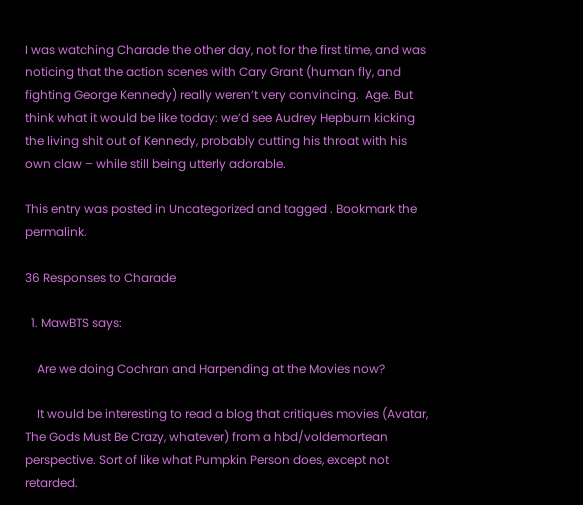I was watching Charade the other day, not for the first time, and was noticing that the action scenes with Cary Grant (human fly, and fighting George Kennedy) really weren’t very convincing.  Age. But think what it would be like today: we’d see Audrey Hepburn kicking the living shit out of Kennedy, probably cutting his throat with his own claw – while still being utterly adorable.

This entry was posted in Uncategorized and tagged . Bookmark the permalink.

36 Responses to Charade

  1. MawBTS says:

    Are we doing Cochran and Harpending at the Movies now?

    It would be interesting to read a blog that critiques movies (Avatar, The Gods Must Be Crazy, whatever) from a hbd/voldemortean perspective. Sort of like what Pumpkin Person does, except not retarded.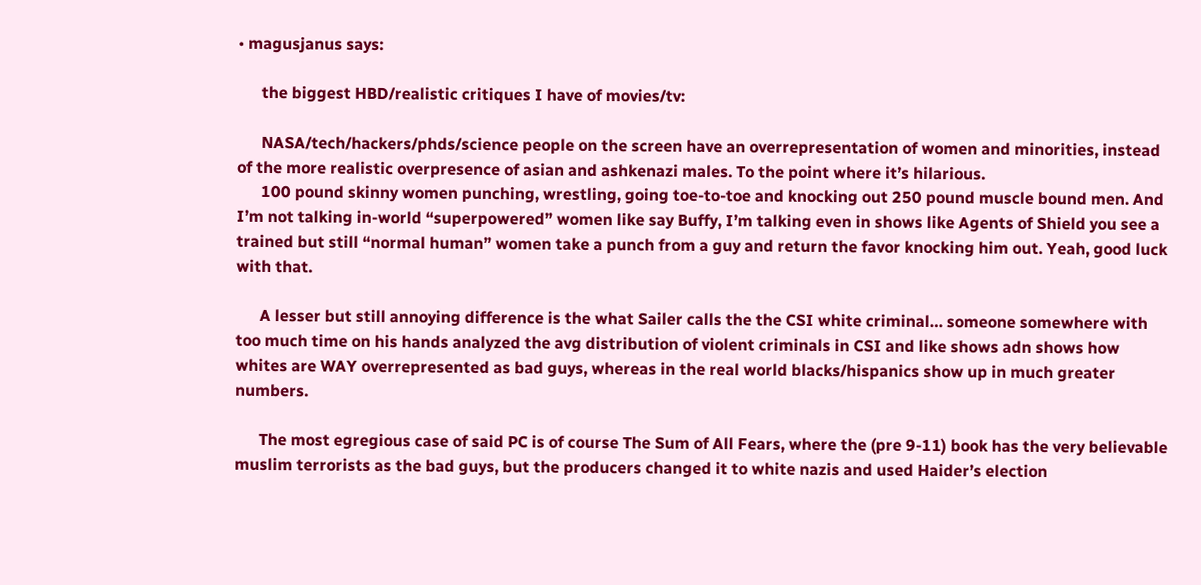• magusjanus says:

      the biggest HBD/realistic critiques I have of movies/tv:

      NASA/tech/hackers/phds/science people on the screen have an overrepresentation of women and minorities, instead of the more realistic overpresence of asian and ashkenazi males. To the point where it’s hilarious.
      100 pound skinny women punching, wrestling, going toe-to-toe and knocking out 250 pound muscle bound men. And I’m not talking in-world “superpowered” women like say Buffy, I’m talking even in shows like Agents of Shield you see a trained but still “normal human” women take a punch from a guy and return the favor knocking him out. Yeah, good luck with that.

      A lesser but still annoying difference is the what Sailer calls the the CSI white criminal… someone somewhere with too much time on his hands analyzed the avg distribution of violent criminals in CSI and like shows adn shows how whites are WAY overrepresented as bad guys, whereas in the real world blacks/hispanics show up in much greater numbers.

      The most egregious case of said PC is of course The Sum of All Fears, where the (pre 9-11) book has the very believable muslim terrorists as the bad guys, but the producers changed it to white nazis and used Haider’s election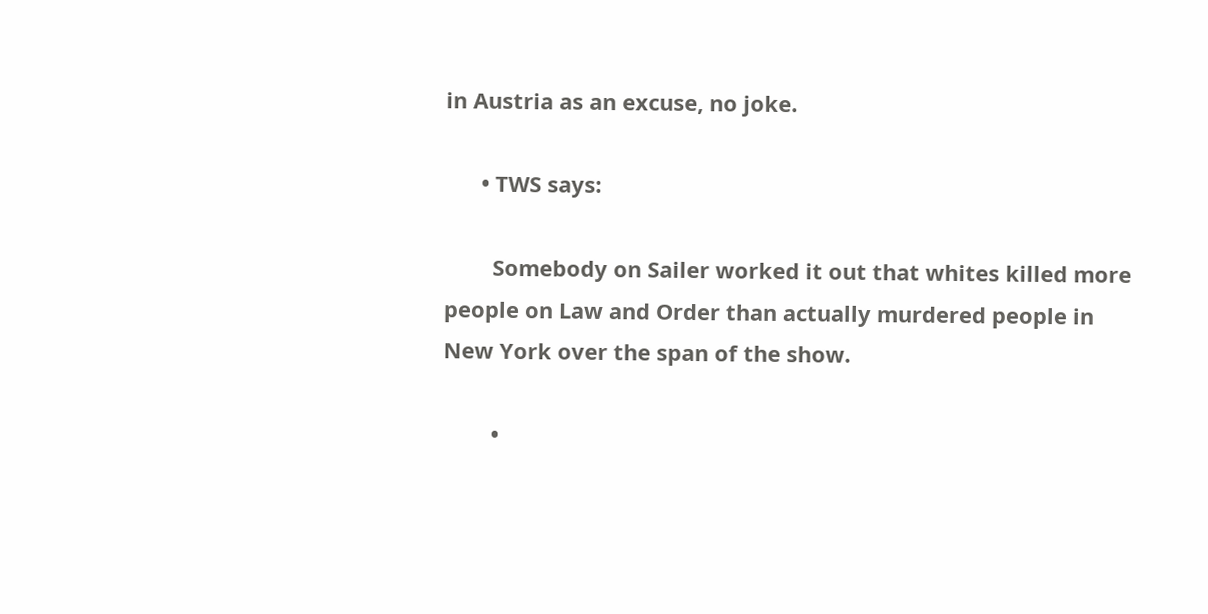in Austria as an excuse, no joke.

      • TWS says:

        Somebody on Sailer worked it out that whites killed more people on Law and Order than actually murdered people in New York over the span of the show.

        •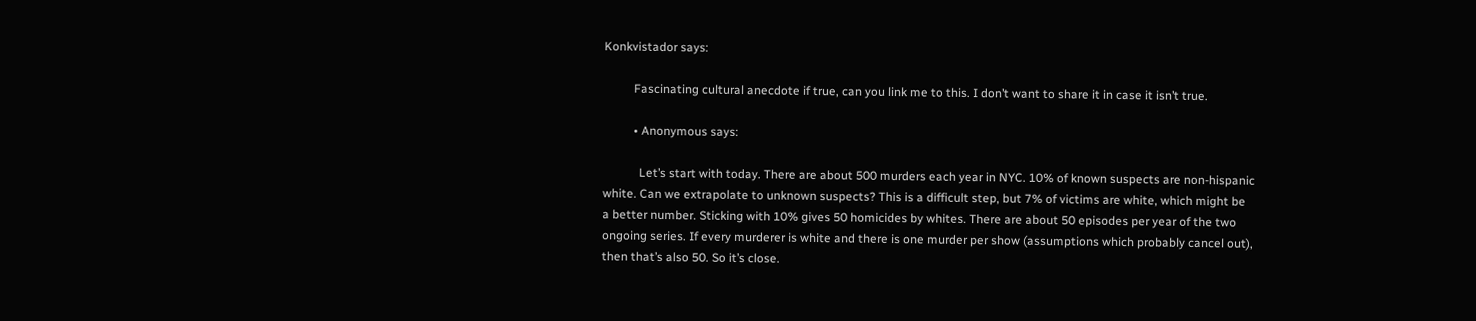Konkvistador says:

          Fascinating cultural anecdote if true, can you link me to this. I don’t want to share it in case it isn’t true.

          • Anonymous says:

            Let’s start with today. There are about 500 murders each year in NYC. 10% of known suspects are non-hispanic white. Can we extrapolate to unknown suspects? This is a difficult step, but 7% of victims are white, which might be a better number. Sticking with 10% gives 50 homicides by whites. There are about 50 episodes per year of the two ongoing series. If every murderer is white and there is one murder per show (assumptions which probably cancel out), then that’s also 50. So it’s close.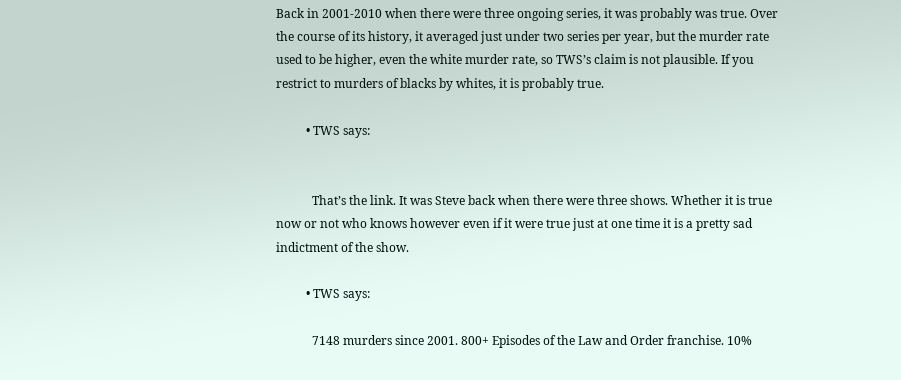Back in 2001-2010 when there were three ongoing series, it was probably was true. Over the course of its history, it averaged just under two series per year, but the murder rate used to be higher, even the white murder rate, so TWS’s claim is not plausible. If you restrict to murders of blacks by whites, it is probably true.

          • TWS says:


            That’s the link. It was Steve back when there were three shows. Whether it is true now or not who knows however even if it were true just at one time it is a pretty sad indictment of the show.

          • TWS says:

            7148 murders since 2001. 800+ Episodes of the Law and Order franchise. 10%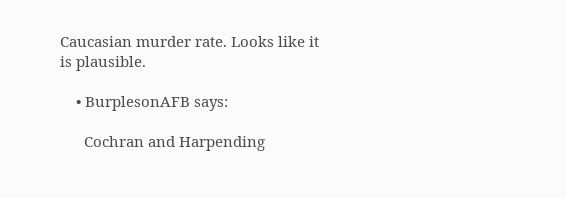Caucasian murder rate. Looks like it is plausible.

    • BurplesonAFB says:

      Cochran and Harpending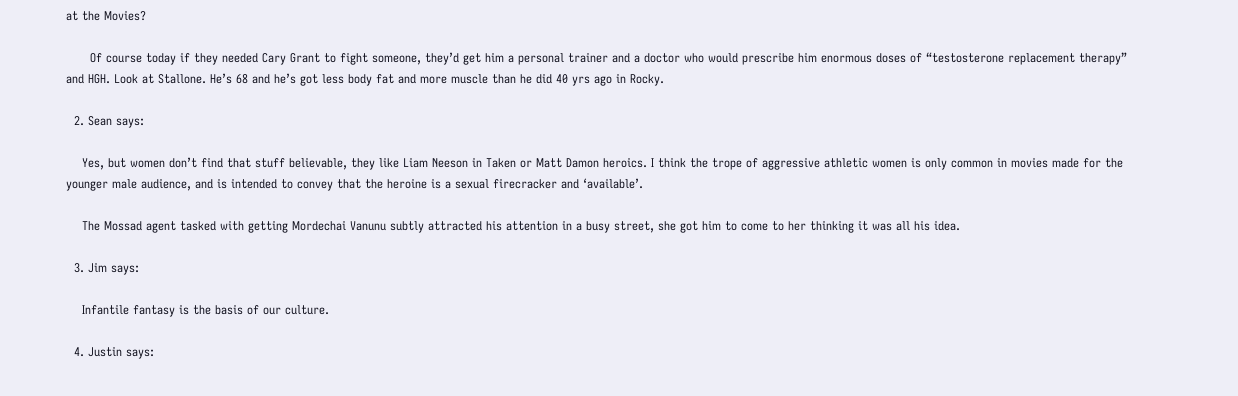at the Movies?

      Of course today if they needed Cary Grant to fight someone, they’d get him a personal trainer and a doctor who would prescribe him enormous doses of “testosterone replacement therapy” and HGH. Look at Stallone. He’s 68 and he’s got less body fat and more muscle than he did 40 yrs ago in Rocky.

  2. Sean says:

    Yes, but women don’t find that stuff believable, they like Liam Neeson in Taken or Matt Damon heroics. I think the trope of aggressive athletic women is only common in movies made for the younger male audience, and is intended to convey that the heroine is a sexual firecracker and ‘available’.

    The Mossad agent tasked with getting Mordechai Vanunu subtly attracted his attention in a busy street, she got him to come to her thinking it was all his idea.

  3. Jim says:

    Infantile fantasy is the basis of our culture.

  4. Justin says: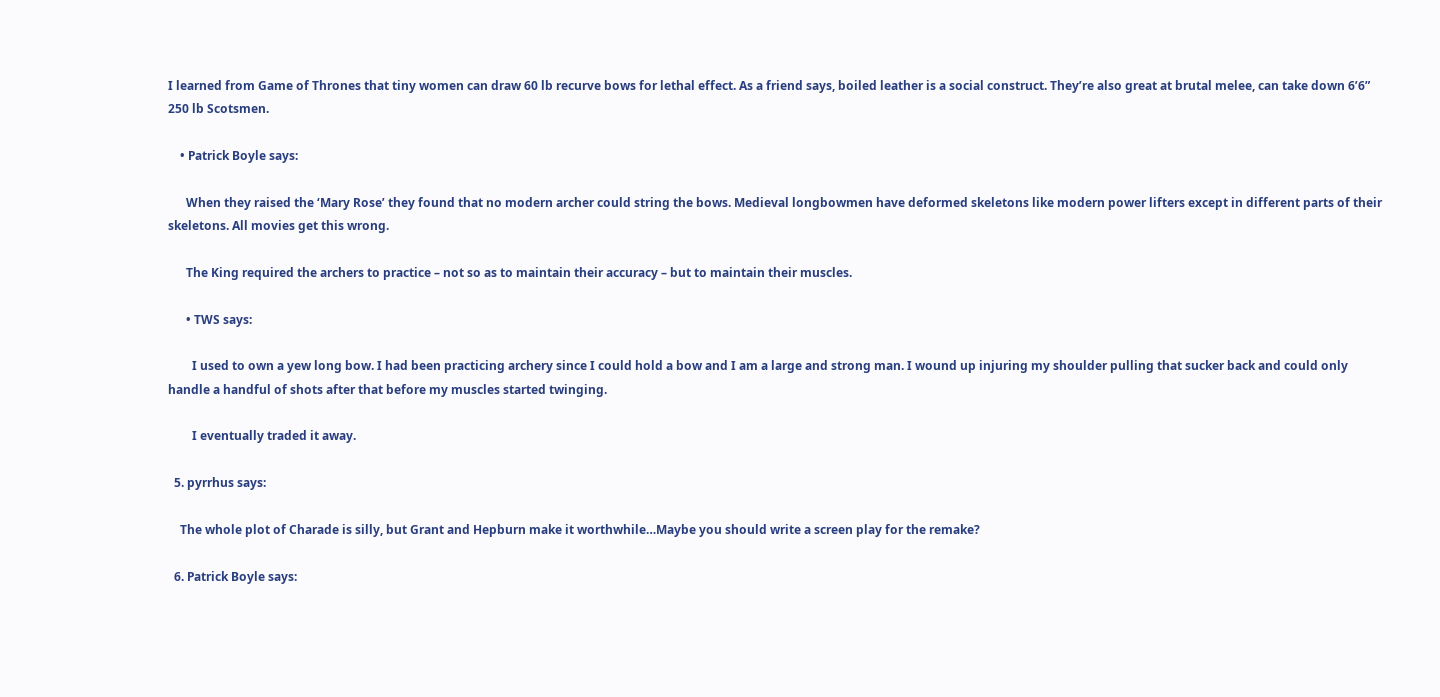I learned from Game of Thrones that tiny women can draw 60 lb recurve bows for lethal effect. As a friend says, boiled leather is a social construct. They’re also great at brutal melee, can take down 6’6” 250 lb Scotsmen.

    • Patrick Boyle says:

      When they raised the ‘Mary Rose’ they found that no modern archer could string the bows. Medieval longbowmen have deformed skeletons like modern power lifters except in different parts of their skeletons. All movies get this wrong.

      The King required the archers to practice – not so as to maintain their accuracy – but to maintain their muscles.

      • TWS says:

        I used to own a yew long bow. I had been practicing archery since I could hold a bow and I am a large and strong man. I wound up injuring my shoulder pulling that sucker back and could only handle a handful of shots after that before my muscles started twinging.

        I eventually traded it away.

  5. pyrrhus says:

    The whole plot of Charade is silly, but Grant and Hepburn make it worthwhile…Maybe you should write a screen play for the remake?

  6. Patrick Boyle says: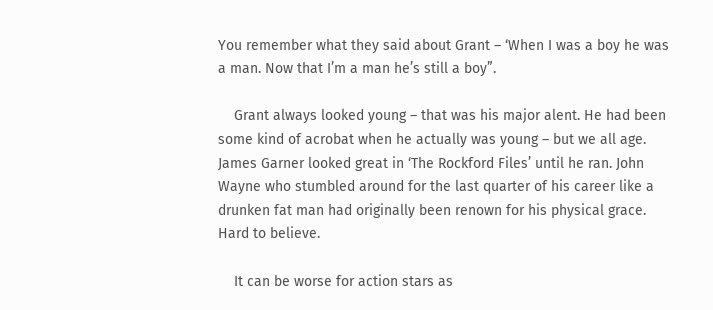You remember what they said about Grant – ‘When I was a boy he was a man. Now that I’m a man he’s still a boy”.

    Grant always looked young – that was his major alent. He had been some kind of acrobat when he actually was young – but we all age. James Garner looked great in ‘The Rockford Files’ until he ran. John Wayne who stumbled around for the last quarter of his career like a drunken fat man had originally been renown for his physical grace. Hard to believe.

    It can be worse for action stars as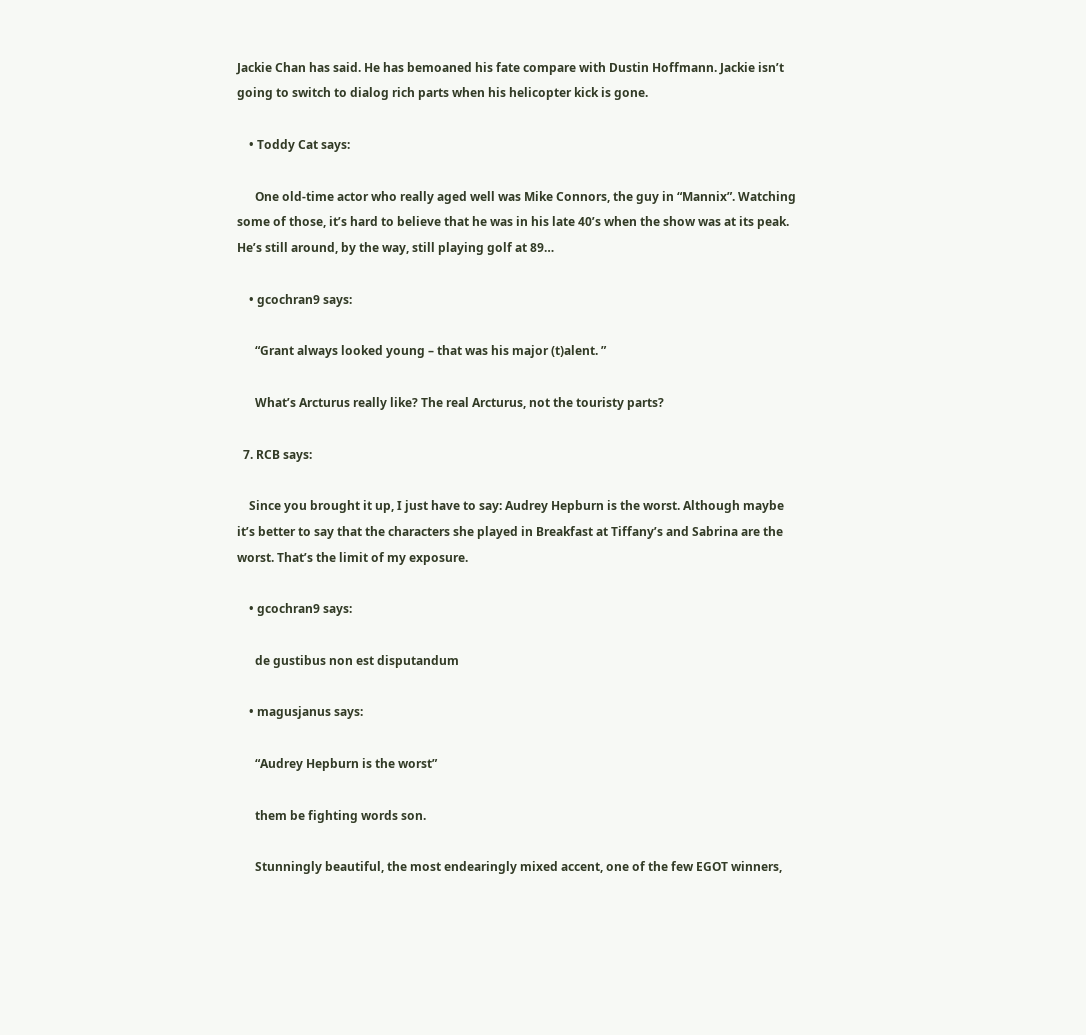Jackie Chan has said. He has bemoaned his fate compare with Dustin Hoffmann. Jackie isn’t going to switch to dialog rich parts when his helicopter kick is gone.

    • Toddy Cat says:

      One old-time actor who really aged well was Mike Connors, the guy in “Mannix”. Watching some of those, it’s hard to believe that he was in his late 40’s when the show was at its peak. He’s still around, by the way, still playing golf at 89…

    • gcochran9 says:

      “Grant always looked young – that was his major (t)alent. ”

      What’s Arcturus really like? The real Arcturus, not the touristy parts?

  7. RCB says:

    Since you brought it up, I just have to say: Audrey Hepburn is the worst. Although maybe it’s better to say that the characters she played in Breakfast at Tiffany’s and Sabrina are the worst. That’s the limit of my exposure.

    • gcochran9 says:

      de gustibus non est disputandum

    • magusjanus says:

      “Audrey Hepburn is the worst”

      them be fighting words son.

      Stunningly beautiful, the most endearingly mixed accent, one of the few EGOT winners,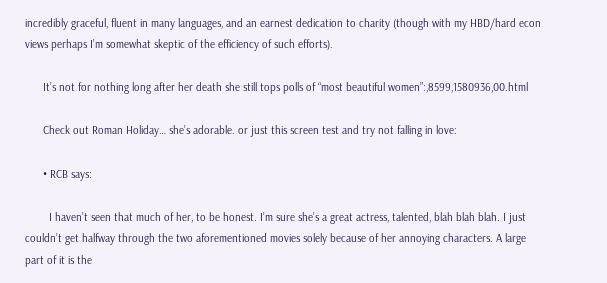incredibly graceful, fluent in many languages, and an earnest dedication to charity (though with my HBD/hard econ views perhaps I’m somewhat skeptic of the efficiency of such efforts).

      It’s not for nothing long after her death she still tops polls of “most beautiful women”:,8599,1580936,00.html

      Check out Roman Holiday… she’s adorable. or just this screen test and try not falling in love:

      • RCB says:

        I haven’t seen that much of her, to be honest. I’m sure she’s a great actress, talented, blah blah blah. I just couldn’t get halfway through the two aforementioned movies solely because of her annoying characters. A large part of it is the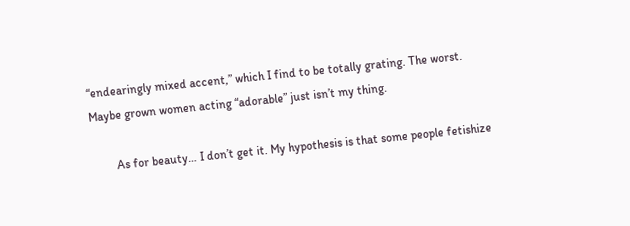“endearingly mixed accent,” which I find to be totally grating. The worst. Maybe grown women acting “adorable” just isn’t my thing.

        As for beauty… I don’t get it. My hypothesis is that some people fetishize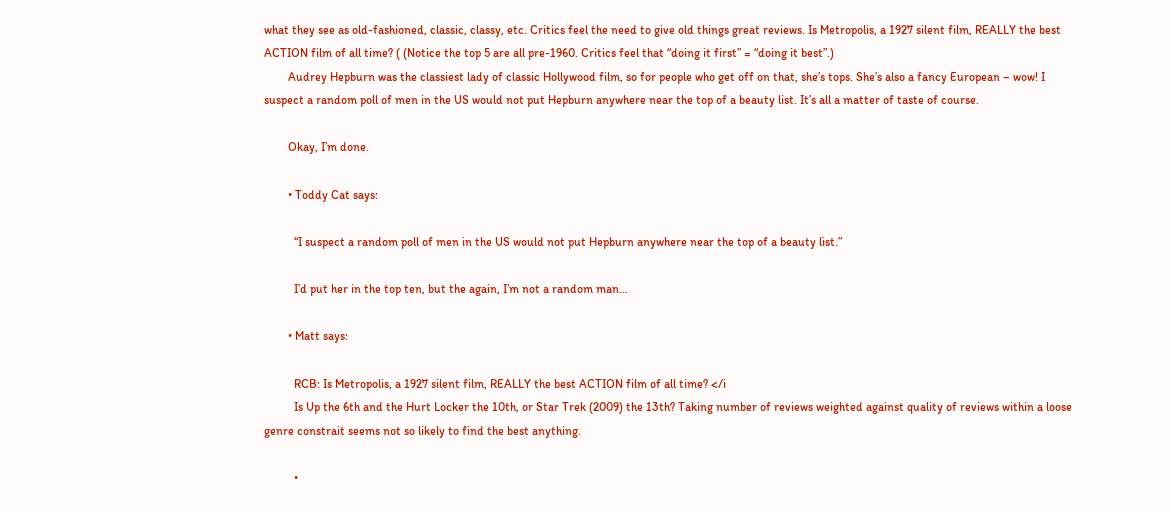what they see as old-fashioned, classic, classy, etc. Critics feel the need to give old things great reviews. Is Metropolis, a 1927 silent film, REALLY the best ACTION film of all time? ( (Notice the top 5 are all pre-1960. Critics feel that “doing it first” = “doing it best”.)
        Audrey Hepburn was the classiest lady of classic Hollywood film, so for people who get off on that, she’s tops. She’s also a fancy European – wow! I suspect a random poll of men in the US would not put Hepburn anywhere near the top of a beauty list. It’s all a matter of taste of course.

        Okay, I’m done.

        • Toddy Cat says:

          “I suspect a random poll of men in the US would not put Hepburn anywhere near the top of a beauty list.”

          I’d put her in the top ten, but the again, I’m not a random man…

        • Matt says:

          RCB: Is Metropolis, a 1927 silent film, REALLY the best ACTION film of all time? </i
          Is Up the 6th and the Hurt Locker the 10th, or Star Trek (2009) the 13th? Taking number of reviews weighted against quality of reviews within a loose genre constrait seems not so likely to find the best anything.

          •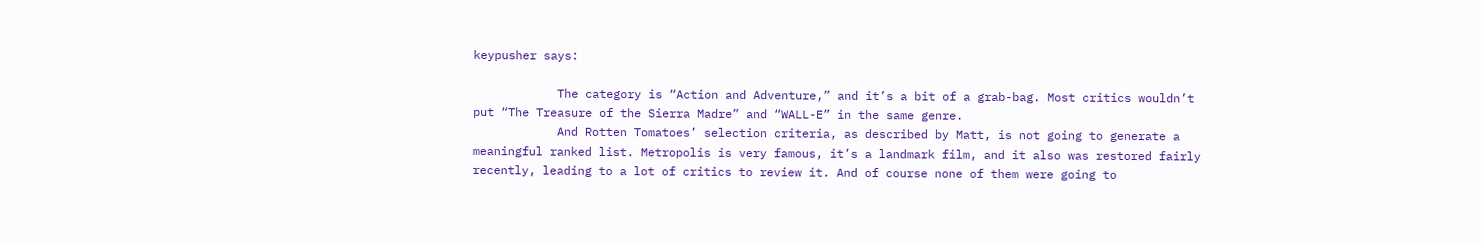keypusher says:

            The category is “Action and Adventure,” and it’s a bit of a grab-bag. Most critics wouldn’t put “The Treasure of the Sierra Madre” and “WALL-E” in the same genre.
            And Rotten Tomatoes’ selection criteria, as described by Matt, is not going to generate a meaningful ranked list. Metropolis is very famous, it’s a landmark film, and it also was restored fairly recently, leading to a lot of critics to review it. And of course none of them were going to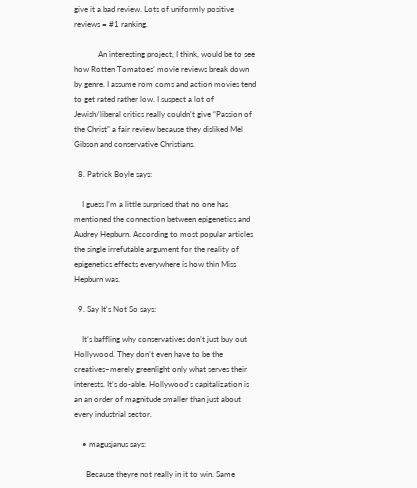give it a bad review. Lots of uniformly positive reviews = #1 ranking.

            An interesting project, I think, would be to see how Rotten Tomatoes’ movie reviews break down by genre. I assume rom coms and action movies tend to get rated rather low. I suspect a lot of Jewish/liberal critics really couldn’t give “Passion of the Christ” a fair review because they disliked Mel Gibson and conservative Christians.

  8. Patrick Boyle says:

    I guess I’m a little surprised that no one has mentioned the connection between epigenetics and Audrey Hepburn. According to most popular articles the single irrefutable argument for the reality of epigenetics effects everywhere is how thin Miss Hepburn was.

  9. Say It's Not So says:

    It’s baffling why conservatives don’t just buy out Hollywood. They don’t even have to be the creatives–merely greenlight only what serves their interests. It’s do-able. Hollywood’s capitalization is an an order of magnitude smaller than just about every industrial sector.

    • magusjanus says:

      Because theyre not really in it to win. Same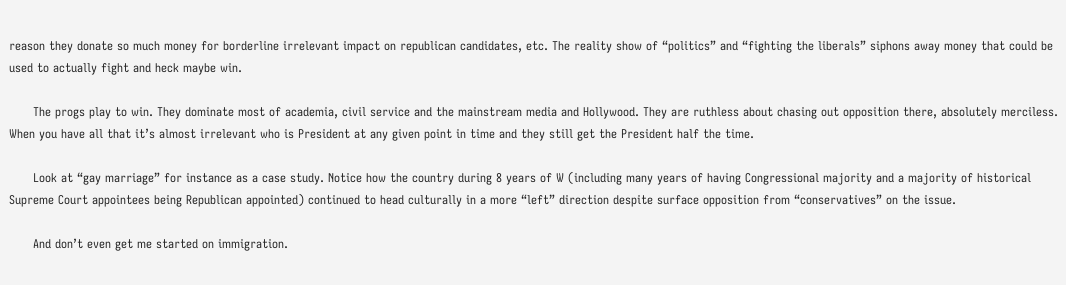reason they donate so much money for borderline irrelevant impact on republican candidates, etc. The reality show of “politics” and “fighting the liberals” siphons away money that could be used to actually fight and heck maybe win.

      The progs play to win. They dominate most of academia, civil service and the mainstream media and Hollywood. They are ruthless about chasing out opposition there, absolutely merciless. When you have all that it’s almost irrelevant who is President at any given point in time and they still get the President half the time.

      Look at “gay marriage” for instance as a case study. Notice how the country during 8 years of W (including many years of having Congressional majority and a majority of historical Supreme Court appointees being Republican appointed) continued to head culturally in a more “left” direction despite surface opposition from “conservatives” on the issue.

      And don’t even get me started on immigration.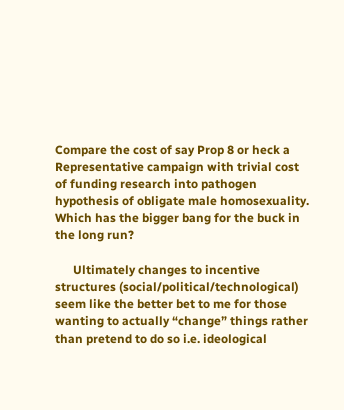Compare the cost of say Prop 8 or heck a Representative campaign with trivial cost of funding research into pathogen hypothesis of obligate male homosexuality. Which has the bigger bang for the buck in the long run?

      Ultimately changes to incentive structures (social/political/technological) seem like the better bet to me for those wanting to actually “change” things rather than pretend to do so i.e. ideological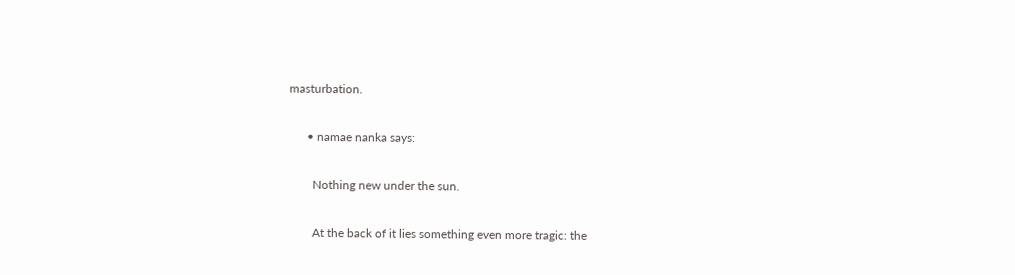masturbation.

      • namae nanka says:

        Nothing new under the sun.

        At the back of it lies something even more tragic: the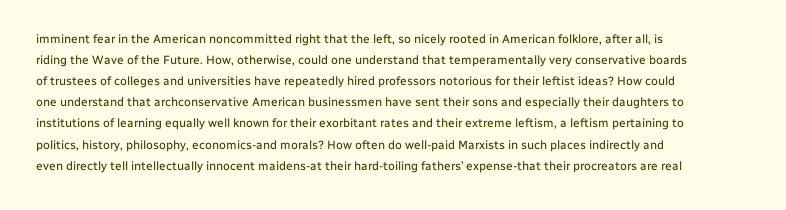imminent fear in the American noncommitted right that the left, so nicely rooted in American folklore, after all, is riding the Wave of the Future. How, otherwise, could one understand that temperamentally very conservative boards of trustees of colleges and universities have repeatedly hired professors notorious for their leftist ideas? How could one understand that archconservative American businessmen have sent their sons and especially their daughters to institutions of learning equally well known for their exorbitant rates and their extreme leftism, a leftism pertaining to politics, history, philosophy, economics-and morals? How often do well-paid Marxists in such places indirectly and even directly tell intellectually innocent maidens-at their hard-toiling fathers’ expense-that their procreators are real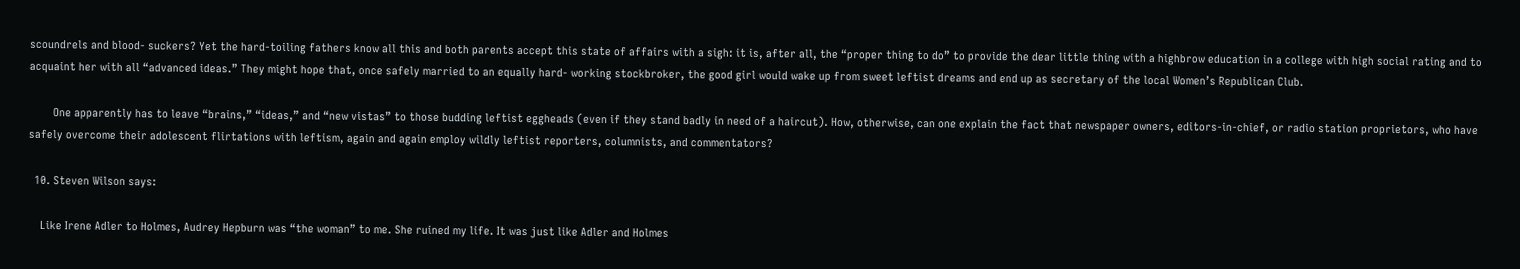scoundrels and blood- suckers? Yet the hard-toiling fathers know all this and both parents accept this state of affairs with a sigh: it is, after all, the “proper thing to do” to provide the dear little thing with a highbrow education in a college with high social rating and to acquaint her with all “advanced ideas.” They might hope that, once safely married to an equally hard- working stockbroker, the good girl would wake up from sweet leftist dreams and end up as secretary of the local Women’s Republican Club.

        One apparently has to leave “brains,” “ideas,” and “new vistas” to those budding leftist eggheads (even if they stand badly in need of a haircut). How, otherwise, can one explain the fact that newspaper owners, editors-in-chief, or radio station proprietors, who have safely overcome their adolescent flirtations with leftism, again and again employ wildly leftist reporters, columnists, and commentators?

  10. Steven Wilson says:

    Like Irene Adler to Holmes, Audrey Hepburn was “the woman” to me. She ruined my life. It was just like Adler and Holmes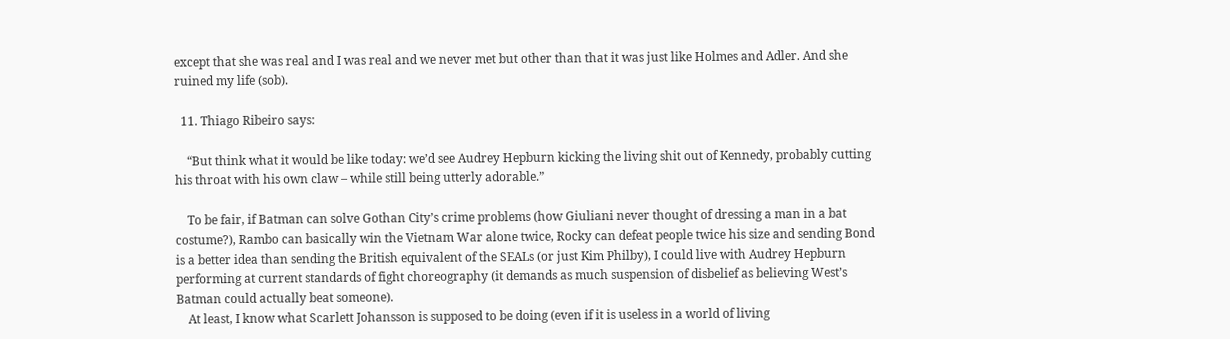except that she was real and I was real and we never met but other than that it was just like Holmes and Adler. And she ruined my life (sob).

  11. Thiago Ribeiro says:

    “But think what it would be like today: we’d see Audrey Hepburn kicking the living shit out of Kennedy, probably cutting his throat with his own claw – while still being utterly adorable.”

    To be fair, if Batman can solve Gothan City’s crime problems (how Giuliani never thought of dressing a man in a bat costume?), Rambo can basically win the Vietnam War alone twice, Rocky can defeat people twice his size and sending Bond is a better idea than sending the British equivalent of the SEALs (or just Kim Philby), I could live with Audrey Hepburn performing at current standards of fight choreography (it demands as much suspension of disbelief as believing West’s Batman could actually beat someone).
    At least, I know what Scarlett Johansson is supposed to be doing (even if it is useless in a world of living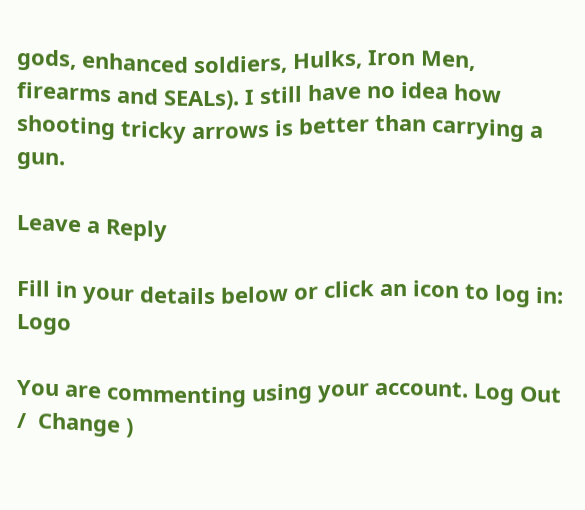gods, enhanced soldiers, Hulks, Iron Men, firearms and SEALs). I still have no idea how shooting tricky arrows is better than carrying a gun.

Leave a Reply

Fill in your details below or click an icon to log in: Logo

You are commenting using your account. Log Out /  Change )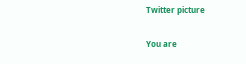Twitter picture

You are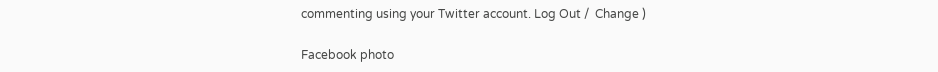commenting using your Twitter account. Log Out /  Change )

Facebook photo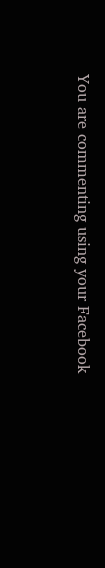You are commenting using your Facebook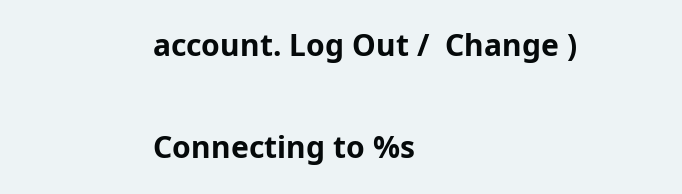account. Log Out /  Change )

Connecting to %s